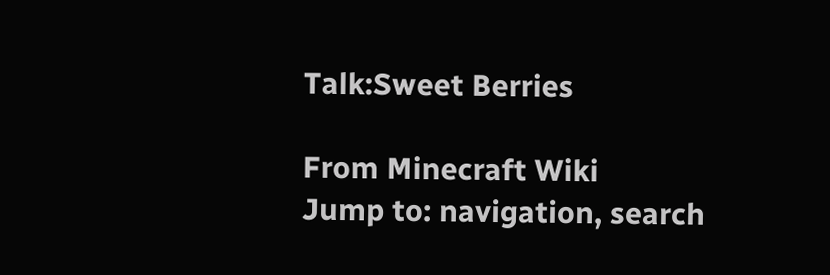Talk:Sweet Berries

From Minecraft Wiki
Jump to: navigation, search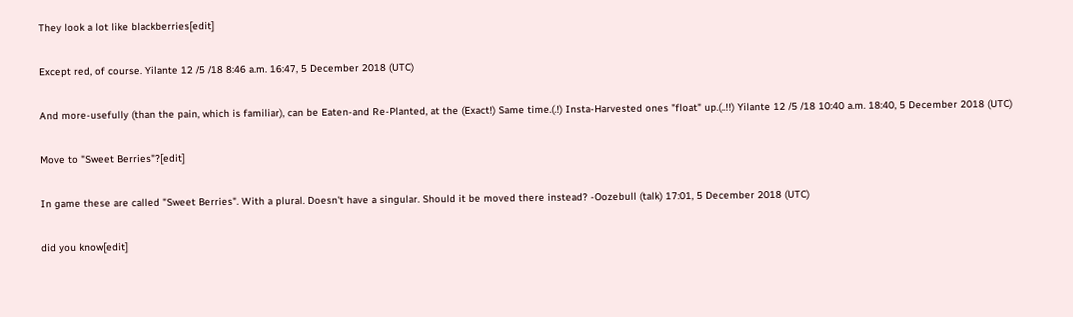They look a lot like blackberries[edit]

Except red, of course. Yilante 12 /5 /18 8:46 a.m. 16:47, 5 December 2018 (UTC)

And more-usefully (than the pain, which is familiar), can be Eaten-and Re-Planted, at the (Exact!) Same time.(.!) Insta-Harvested ones "float" up.(..!!) Yilante 12 /5 /18 10:40 a.m. 18:40, 5 December 2018 (UTC)

Move to "Sweet Berries"?[edit]

In game these are called "Sweet Berries". With a plural. Doesn't have a singular. Should it be moved there instead? -Oozebull (talk) 17:01, 5 December 2018 (UTC)

did you know[edit]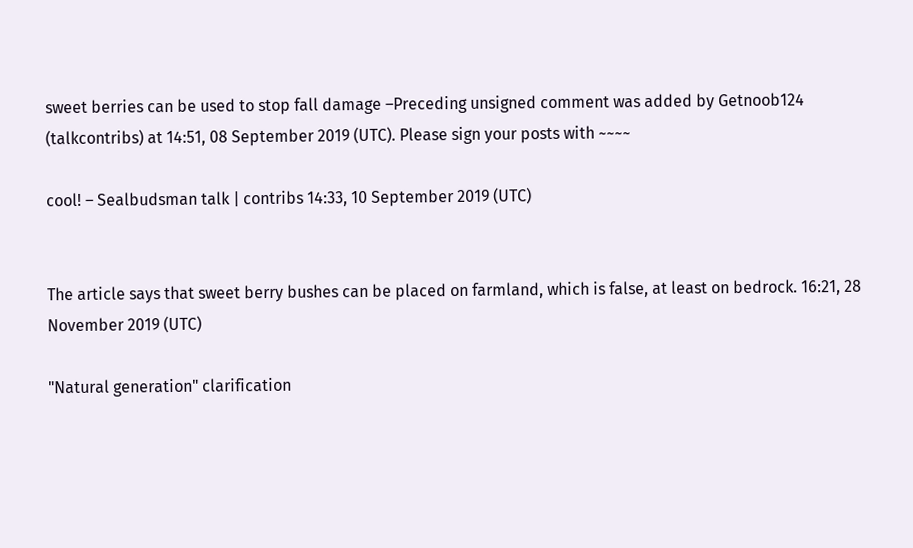sweet berries can be used to stop fall damage –Preceding unsigned comment was added by Getnoob124 (talkcontribs) at 14:51, 08 September 2019 (UTC). Please sign your posts with ~~~~

cool! – Sealbudsman talk | contribs 14:33, 10 September 2019 (UTC)


The article says that sweet berry bushes can be placed on farmland, which is false, at least on bedrock. 16:21, 28 November 2019 (UTC)

"Natural generation" clarification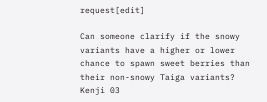request[edit]

Can someone clarify if the snowy variants have a higher or lower chance to spawn sweet berries than their non-snowy Taiga variants? Kenji 03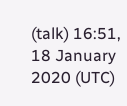(talk) 16:51, 18 January 2020 (UTC)